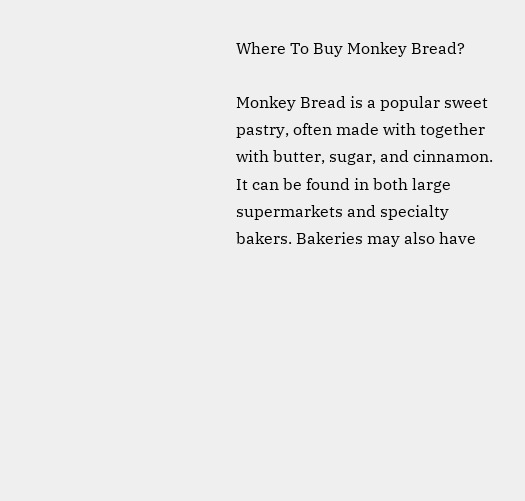Where To Buy Monkey Bread?

Monkey Bread is a popular sweet pastry, often made with together with butter, sugar, and cinnamon. It can be found in both large supermarkets and specialty bakers. Bakeries may also have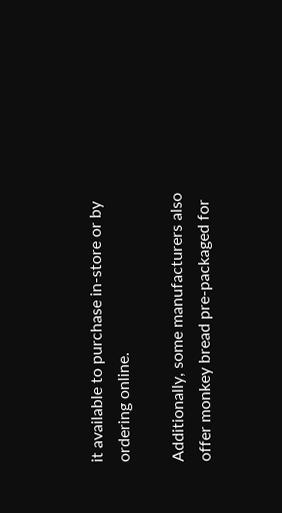it available to purchase in-store or by ordering online.

Additionally, some manufacturers also offer monkey bread pre-packaged for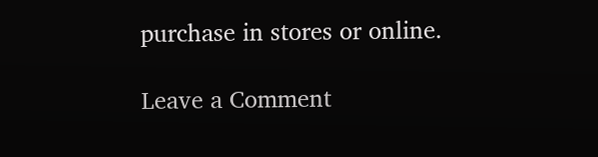purchase in stores or online.

Leave a Comment